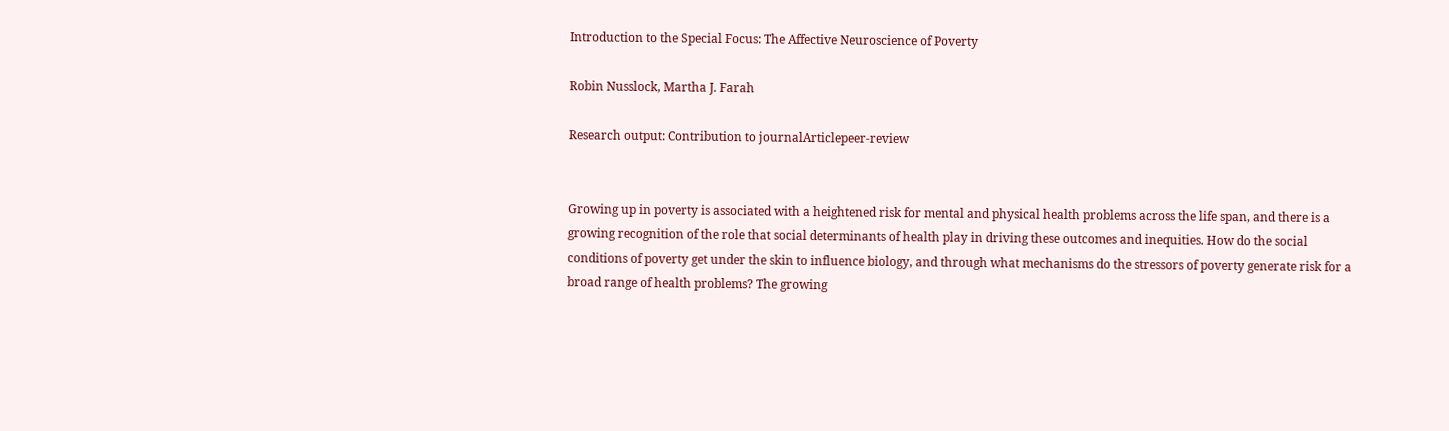Introduction to the Special Focus: The Affective Neuroscience of Poverty

Robin Nusslock, Martha J. Farah

Research output: Contribution to journalArticlepeer-review


Growing up in poverty is associated with a heightened risk for mental and physical health problems across the life span, and there is a growing recognition of the role that social determinants of health play in driving these outcomes and inequities. How do the social conditions of poverty get under the skin to influence biology, and through what mechanisms do the stressors of poverty generate risk for a broad range of health problems? The growing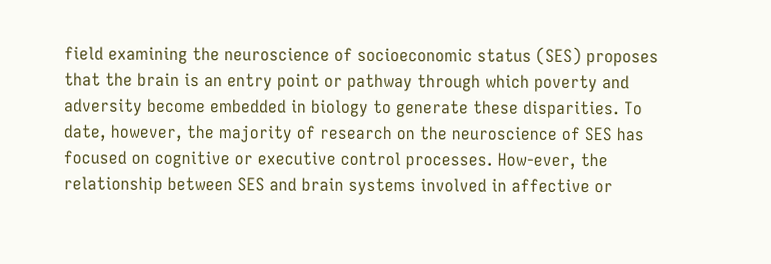field examining the neuroscience of socioeconomic status (SES) proposes that the brain is an entry point or pathway through which poverty and adversity become embedded in biology to generate these disparities. To date, however, the majority of research on the neuroscience of SES has focused on cognitive or executive control processes. How-ever, the relationship between SES and brain systems involved in affective or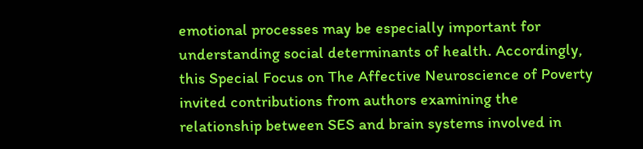emotional processes may be especially important for understanding social determinants of health. Accordingly, this Special Focus on The Affective Neuroscience of Poverty invited contributions from authors examining the relationship between SES and brain systems involved in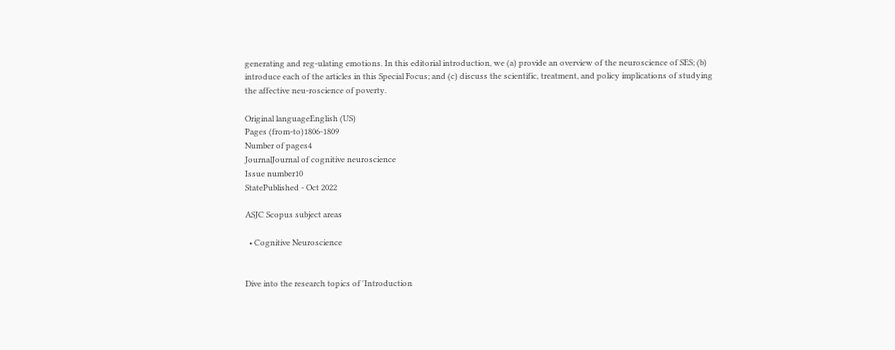generating and reg-ulating emotions. In this editorial introduction, we (a) provide an overview of the neuroscience of SES; (b) introduce each of the articles in this Special Focus; and (c) discuss the scientific, treatment, and policy implications of studying the affective neu-roscience of poverty.

Original languageEnglish (US)
Pages (from-to)1806-1809
Number of pages4
JournalJournal of cognitive neuroscience
Issue number10
StatePublished - Oct 2022

ASJC Scopus subject areas

  • Cognitive Neuroscience


Dive into the research topics of 'Introduction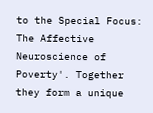to the Special Focus: The Affective Neuroscience of Poverty'. Together they form a unique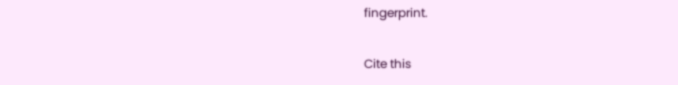fingerprint.

Cite this